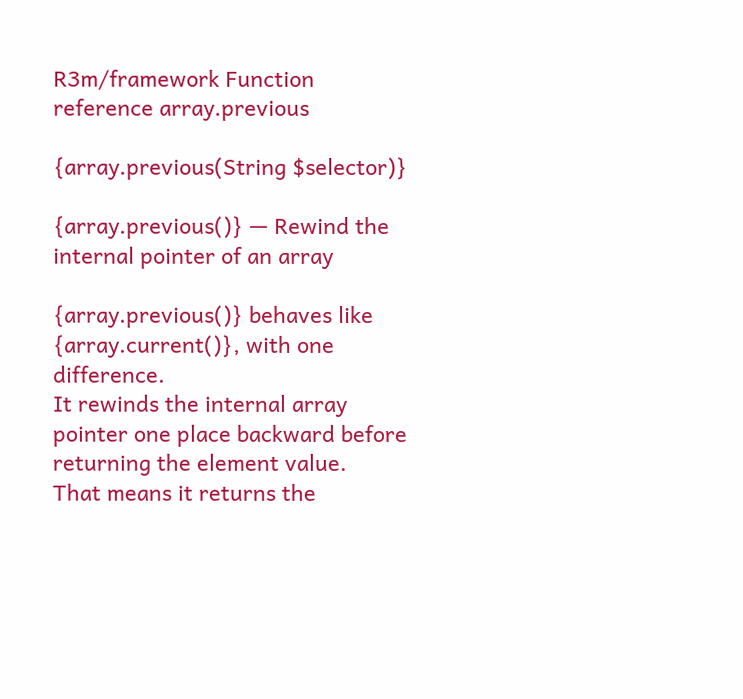R3m/framework Function reference array.previous

{array.previous(String $selector)}

{array.previous()} — Rewind the internal pointer of an array

{array.previous()} behaves like {array.current()}, with one difference.
It rewinds the internal array pointer one place backward before returning the element value.
That means it returns the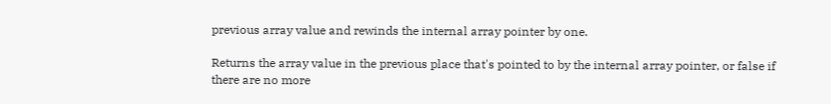previous array value and rewinds the internal array pointer by one.

Returns the array value in the previous place that's pointed to by the internal array pointer, or false if there are no more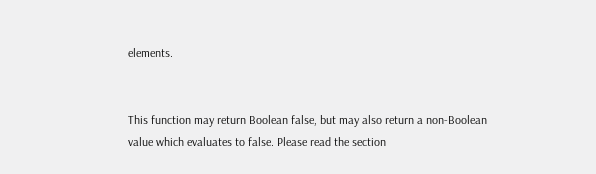elements.


This function may return Boolean false, but may also return a non-Boolean value which evaluates to false. Please read the section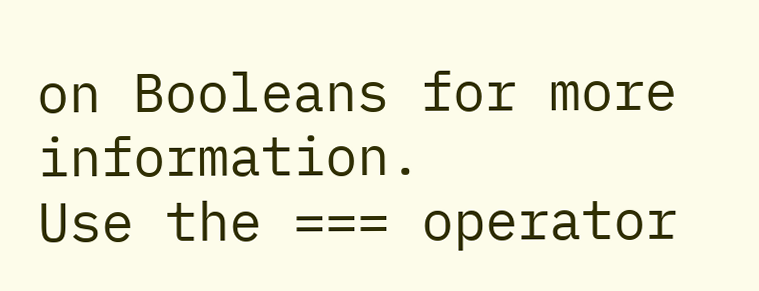on Booleans for more information.
Use the === operator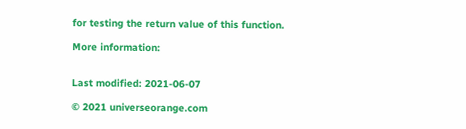for testing the return value of this function.

More information:


Last modified: 2021-06-07

© 2021 universeorange.com